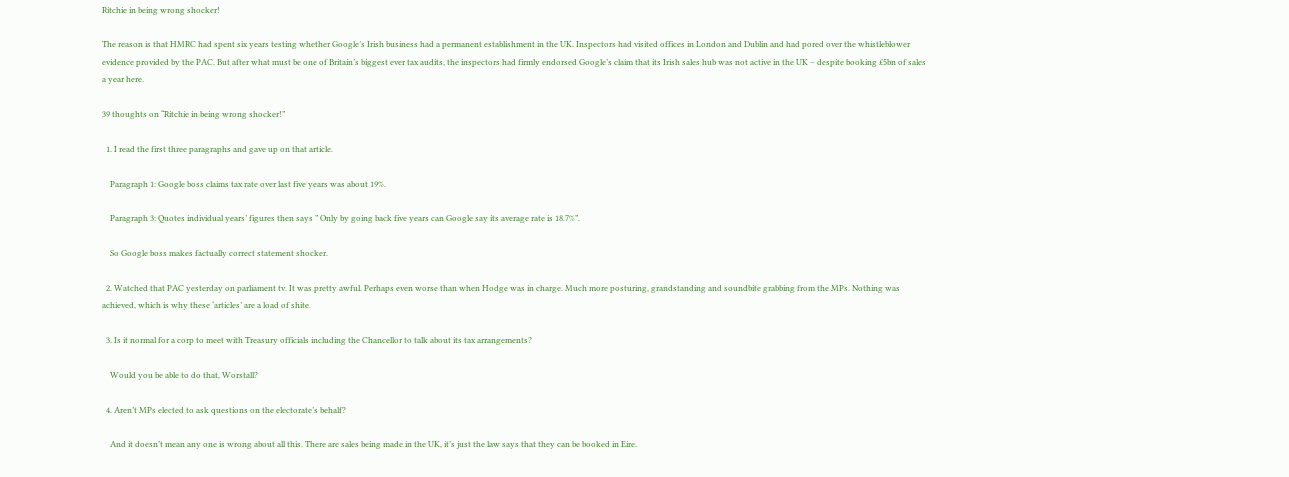Ritchie in being wrong shocker!

The reason is that HMRC had spent six years testing whether Google’s Irish business had a permanent establishment in the UK. Inspectors had visited offices in London and Dublin and had pored over the whistleblower evidence provided by the PAC. But after what must be one of Britain’s biggest ever tax audits, the inspectors had firmly endorsed Google’s claim that its Irish sales hub was not active in the UK – despite booking £5bn of sales a year here.

39 thoughts on “Ritchie in being wrong shocker!”

  1. I read the first three paragraphs and gave up on that article.

    Paragraph 1: Google boss claims tax rate over last five years was about 19%.

    Paragraph 3: Quotes individual years’ figures then says ” Only by going back five years can Google say its average rate is 18.7%”.

    So Google boss makes factually correct statement shocker.

  2. Watched that PAC yesterday on parliament tv. It was pretty awful. Perhaps even worse than when Hodge was in charge. Much more posturing, grandstanding and soundbite grabbing from the MPs. Nothing was achieved, which is why these ‘articles’ are a load of shite.

  3. Is it normal for a corp to meet with Treasury officials including the Chancellor to talk about its tax arrangements?

    Would you be able to do that, Worstall?

  4. Aren’t MPs elected to ask questions on the electorate’s behalf?

    And it doesn’t mean any one is wrong about all this. There are sales being made in the UK, it’s just the law says that they can be booked in Eire.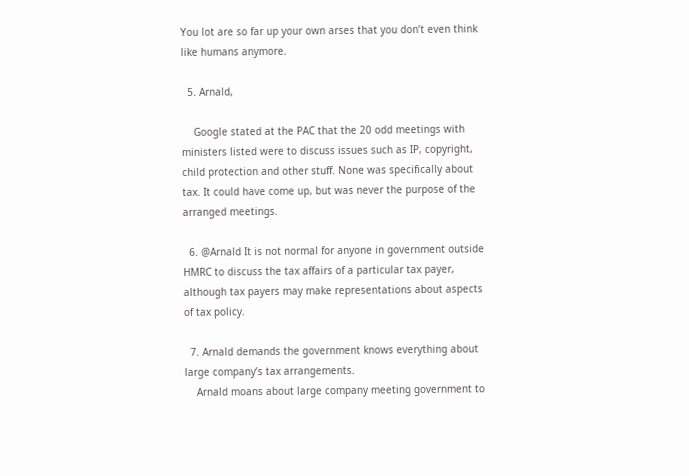You lot are so far up your own arses that you don’t even think like humans anymore.

  5. Arnald,

    Google stated at the PAC that the 20 odd meetings with ministers listed were to discuss issues such as IP, copyright, child protection and other stuff. None was specifically about tax. It could have come up, but was never the purpose of the arranged meetings.

  6. @Arnald It is not normal for anyone in government outside HMRC to discuss the tax affairs of a particular tax payer, although tax payers may make representations about aspects of tax policy.

  7. Arnald demands the government knows everything about large company’s tax arrangements.
    Arnald moans about large company meeting government to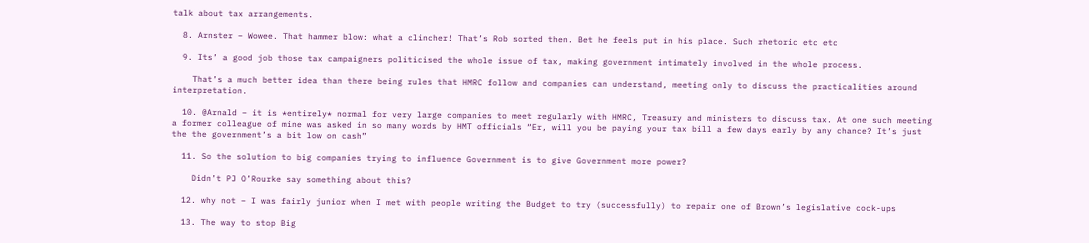talk about tax arrangements.

  8. Arnster – Wowee. That hammer blow: what a clincher! That’s Rob sorted then. Bet he feels put in his place. Such rhetoric etc etc

  9. Its’ a good job those tax campaigners politicised the whole issue of tax, making government intimately involved in the whole process.

    That’s a much better idea than there being rules that HMRC follow and companies can understand, meeting only to discuss the practicalities around interpretation.

  10. @Arnald – it is *entirely* normal for very large companies to meet regularly with HMRC, Treasury and ministers to discuss tax. At one such meeting a former colleague of mine was asked in so many words by HMT officials “Er, will you be paying your tax bill a few days early by any chance? It’s just the the government’s a bit low on cash”

  11. So the solution to big companies trying to influence Government is to give Government more power?

    Didn’t PJ O’Rourke say something about this?

  12. why not – I was fairly junior when I met with people writing the Budget to try (successfully) to repair one of Brown’s legislative cock-ups

  13. The way to stop Big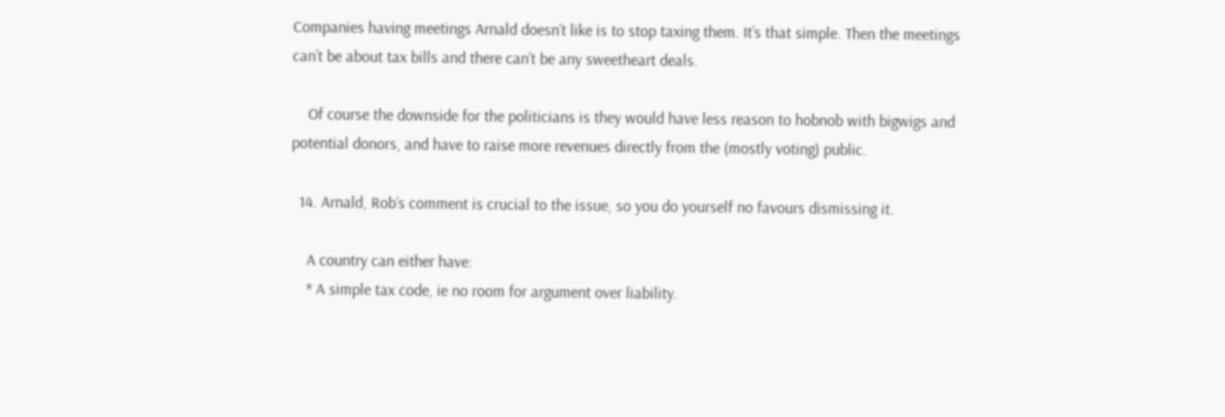Companies having meetings Arnald doesn’t like is to stop taxing them. It’s that simple. Then the meetings can’t be about tax bills and there can’t be any sweetheart deals.

    Of course the downside for the politicians is they would have less reason to hobnob with bigwigs and potential donors, and have to raise more revenues directly from the (mostly voting) public.

  14. Arnald, Rob’s comment is crucial to the issue, so you do yourself no favours dismissing it.

    A country can either have:
    * A simple tax code, ie no room for argument over liability.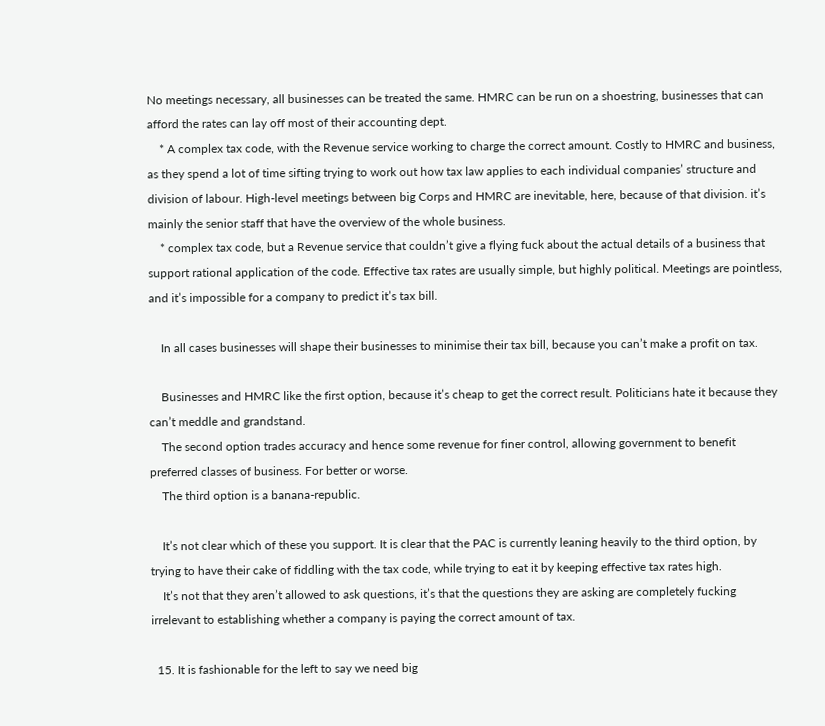No meetings necessary, all businesses can be treated the same. HMRC can be run on a shoestring, businesses that can afford the rates can lay off most of their accounting dept.
    * A complex tax code, with the Revenue service working to charge the correct amount. Costly to HMRC and business, as they spend a lot of time sifting trying to work out how tax law applies to each individual companies’ structure and division of labour. High-level meetings between big Corps and HMRC are inevitable, here, because of that division. it’s mainly the senior staff that have the overview of the whole business.
    * complex tax code, but a Revenue service that couldn’t give a flying fuck about the actual details of a business that support rational application of the code. Effective tax rates are usually simple, but highly political. Meetings are pointless, and it’s impossible for a company to predict it’s tax bill.

    In all cases businesses will shape their businesses to minimise their tax bill, because you can’t make a profit on tax.

    Businesses and HMRC like the first option, because it’s cheap to get the correct result. Politicians hate it because they can’t meddle and grandstand.
    The second option trades accuracy and hence some revenue for finer control, allowing government to benefit preferred classes of business. For better or worse.
    The third option is a banana-republic.

    It’s not clear which of these you support. It is clear that the PAC is currently leaning heavily to the third option, by trying to have their cake of fiddling with the tax code, while trying to eat it by keeping effective tax rates high.
    It’s not that they aren’t allowed to ask questions, it’s that the questions they are asking are completely fucking irrelevant to establishing whether a company is paying the correct amount of tax.

  15. It is fashionable for the left to say we need big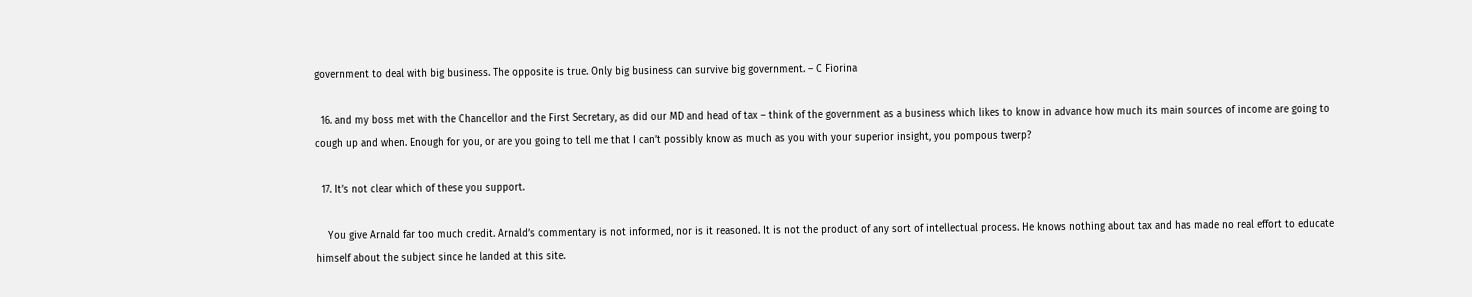government to deal with big business. The opposite is true. Only big business can survive big government. – C Fiorina

  16. and my boss met with the Chancellor and the First Secretary, as did our MD and head of tax – think of the government as a business which likes to know in advance how much its main sources of income are going to cough up and when. Enough for you, or are you going to tell me that I can’t possibly know as much as you with your superior insight, you pompous twerp?

  17. It’s not clear which of these you support.

    You give Arnald far too much credit. Arnald’s commentary is not informed, nor is it reasoned. It is not the product of any sort of intellectual process. He knows nothing about tax and has made no real effort to educate himself about the subject since he landed at this site.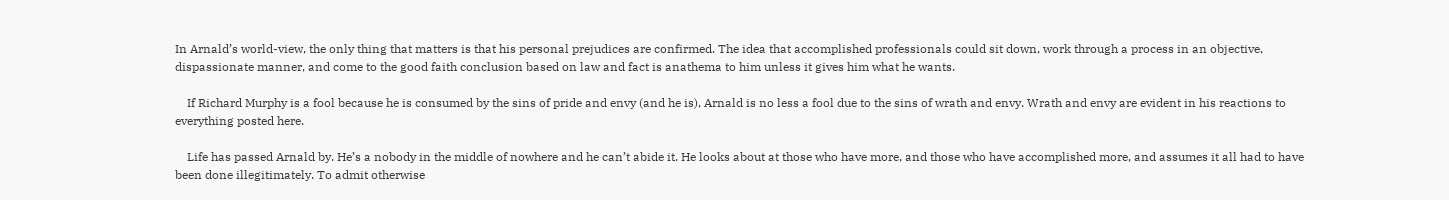In Arnald’s world-view, the only thing that matters is that his personal prejudices are confirmed. The idea that accomplished professionals could sit down, work through a process in an objective, dispassionate manner, and come to the good faith conclusion based on law and fact is anathema to him unless it gives him what he wants.

    If Richard Murphy is a fool because he is consumed by the sins of pride and envy (and he is), Arnald is no less a fool due to the sins of wrath and envy. Wrath and envy are evident in his reactions to everything posted here.

    Life has passed Arnald by. He’s a nobody in the middle of nowhere and he can’t abide it. He looks about at those who have more, and those who have accomplished more, and assumes it all had to have been done illegitimately. To admit otherwise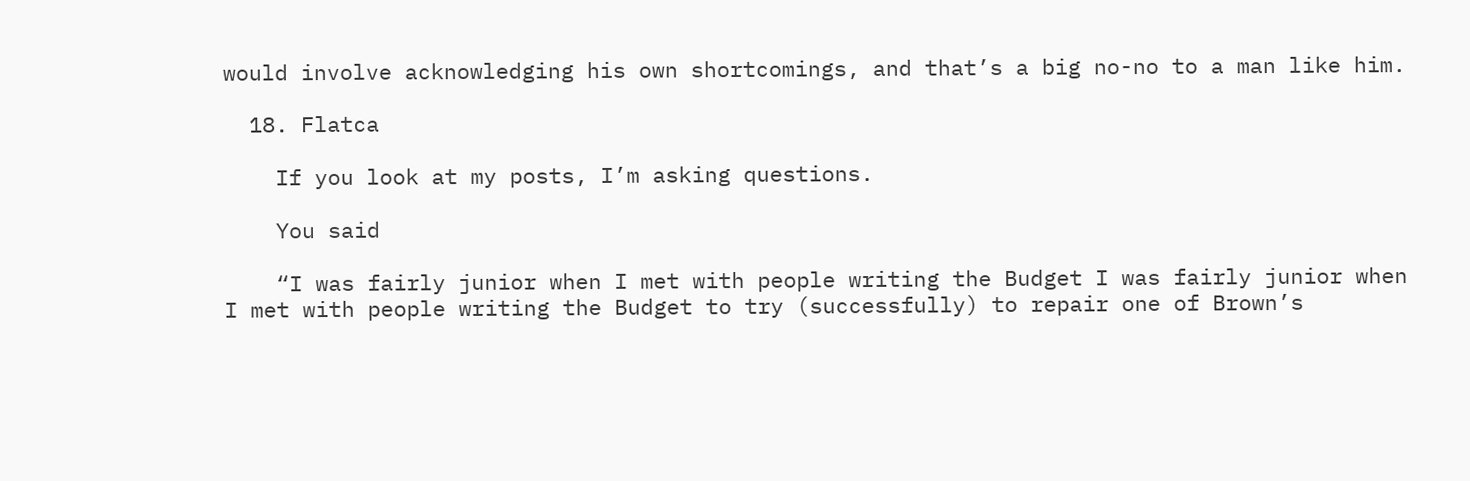would involve acknowledging his own shortcomings, and that’s a big no-no to a man like him.

  18. Flatca

    If you look at my posts, I’m asking questions.

    You said

    “I was fairly junior when I met with people writing the Budget I was fairly junior when I met with people writing the Budget to try (successfully) to repair one of Brown’s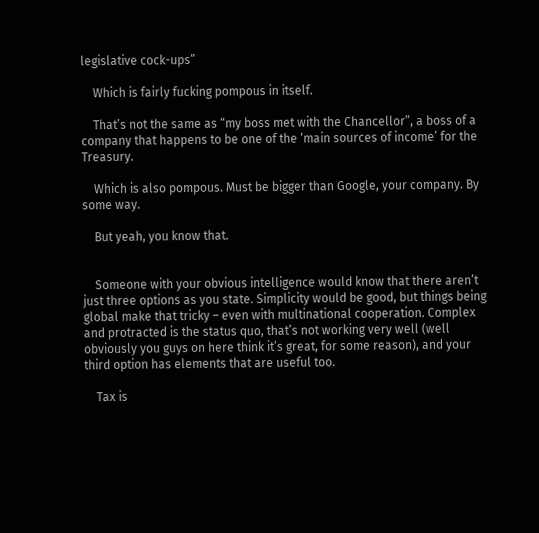legislative cock-ups”

    Which is fairly fucking pompous in itself.

    That’s not the same as “my boss met with the Chancellor”, a boss of a company that happens to be one of the ‘main sources of income’ for the Treasury.

    Which is also pompous. Must be bigger than Google, your company. By some way.

    But yeah, you know that.


    Someone with your obvious intelligence would know that there aren’t just three options as you state. Simplicity would be good, but things being global make that tricky – even with multinational cooperation. Complex and protracted is the status quo, that’s not working very well (well obviously you guys on here think it’s great, for some reason), and your third option has elements that are useful too.

    Tax is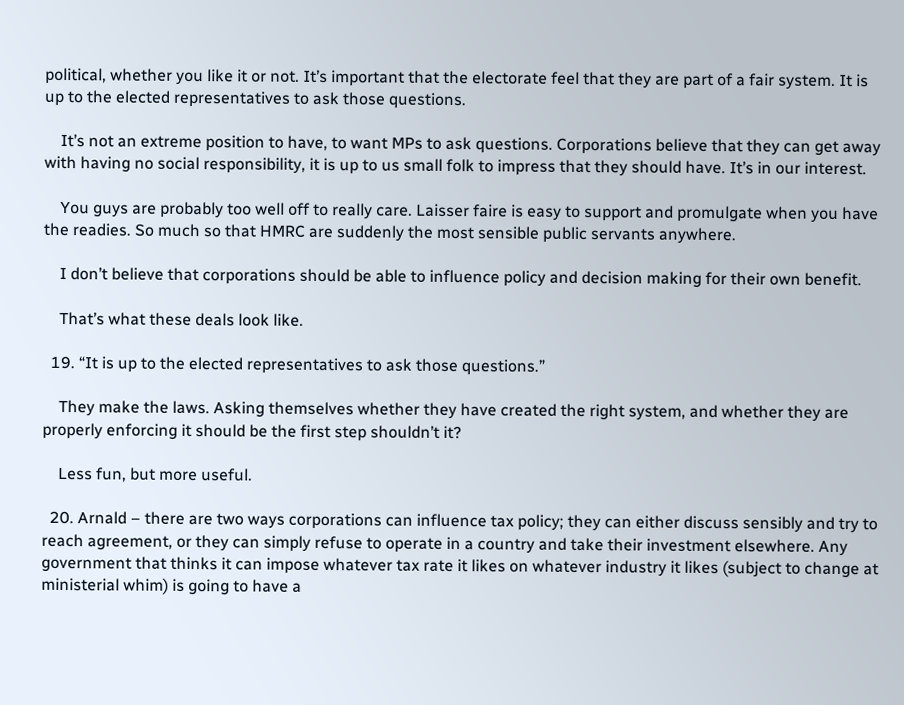political, whether you like it or not. It’s important that the electorate feel that they are part of a fair system. It is up to the elected representatives to ask those questions.

    It’s not an extreme position to have, to want MPs to ask questions. Corporations believe that they can get away with having no social responsibility, it is up to us small folk to impress that they should have. It’s in our interest.

    You guys are probably too well off to really care. Laisser faire is easy to support and promulgate when you have the readies. So much so that HMRC are suddenly the most sensible public servants anywhere.

    I don’t believe that corporations should be able to influence policy and decision making for their own benefit.

    That’s what these deals look like.

  19. “It is up to the elected representatives to ask those questions.”

    They make the laws. Asking themselves whether they have created the right system, and whether they are properly enforcing it should be the first step shouldn’t it?

    Less fun, but more useful.

  20. Arnald – there are two ways corporations can influence tax policy; they can either discuss sensibly and try to reach agreement, or they can simply refuse to operate in a country and take their investment elsewhere. Any government that thinks it can impose whatever tax rate it likes on whatever industry it likes (subject to change at ministerial whim) is going to have a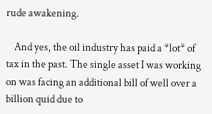rude awakening.

    And yes, the oil industry has paid a *lot* of tax in the past. The single asset I was working on was facing an additional bill of well over a billion quid due to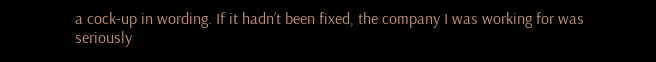a cock-up in wording. If it hadn’t been fixed, the company I was working for was seriously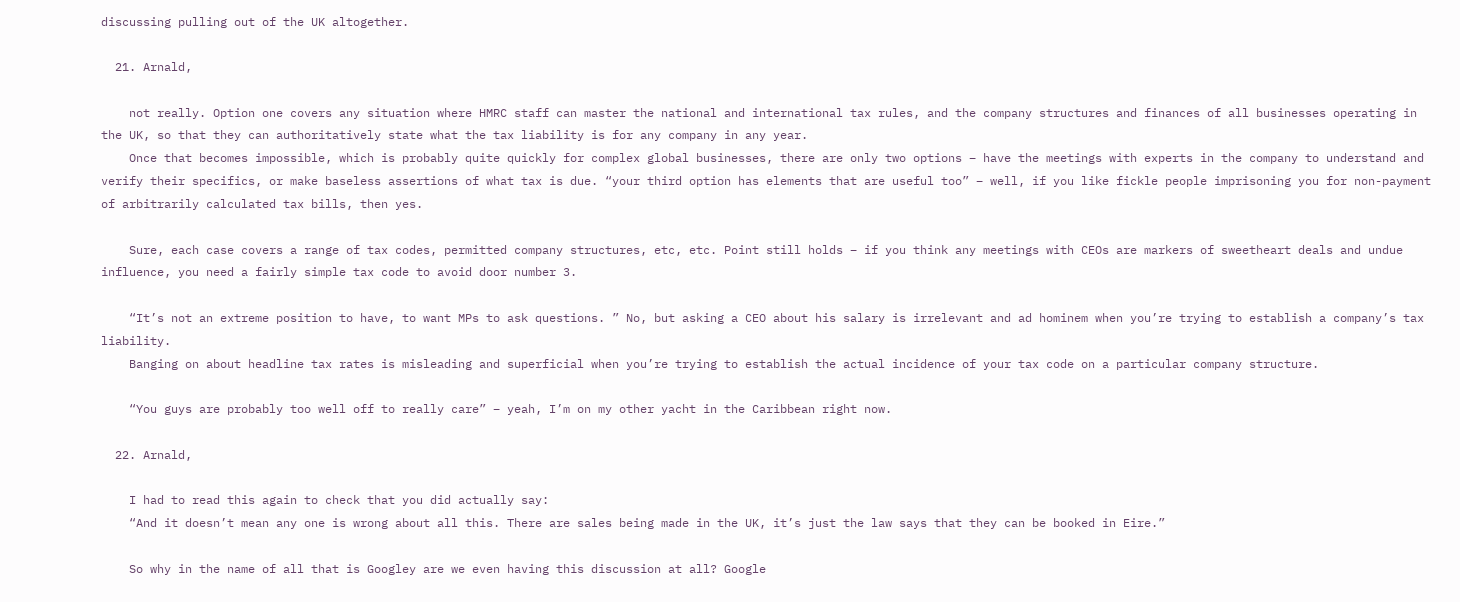discussing pulling out of the UK altogether.

  21. Arnald,

    not really. Option one covers any situation where HMRC staff can master the national and international tax rules, and the company structures and finances of all businesses operating in the UK, so that they can authoritatively state what the tax liability is for any company in any year.
    Once that becomes impossible, which is probably quite quickly for complex global businesses, there are only two options – have the meetings with experts in the company to understand and verify their specifics, or make baseless assertions of what tax is due. “your third option has elements that are useful too” – well, if you like fickle people imprisoning you for non-payment of arbitrarily calculated tax bills, then yes.

    Sure, each case covers a range of tax codes, permitted company structures, etc, etc. Point still holds – if you think any meetings with CEOs are markers of sweetheart deals and undue influence, you need a fairly simple tax code to avoid door number 3.

    “It’s not an extreme position to have, to want MPs to ask questions. ” No, but asking a CEO about his salary is irrelevant and ad hominem when you’re trying to establish a company’s tax liability.
    Banging on about headline tax rates is misleading and superficial when you’re trying to establish the actual incidence of your tax code on a particular company structure.

    “You guys are probably too well off to really care” – yeah, I’m on my other yacht in the Caribbean right now.

  22. Arnald,

    I had to read this again to check that you did actually say:
    “And it doesn’t mean any one is wrong about all this. There are sales being made in the UK, it’s just the law says that they can be booked in Eire.”

    So why in the name of all that is Googley are we even having this discussion at all? Google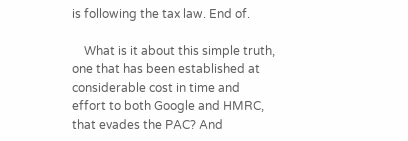is following the tax law. End of.

    What is it about this simple truth, one that has been established at considerable cost in time and effort to both Google and HMRC, that evades the PAC? And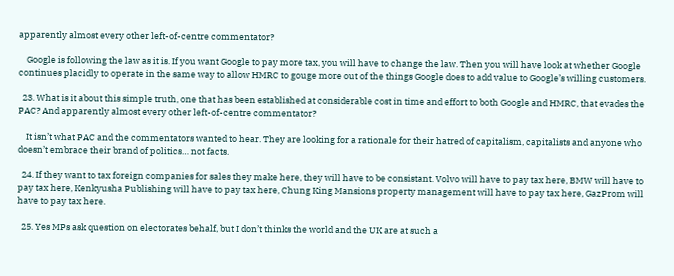apparently almost every other left-of-centre commentator?

    Google is following the law as it is. If you want Google to pay more tax, you will have to change the law. Then you will have look at whether Google continues placidly to operate in the same way to allow HMRC to gouge more out of the things Google does to add value to Google’s willing customers.

  23. What is it about this simple truth, one that has been established at considerable cost in time and effort to both Google and HMRC, that evades the PAC? And apparently almost every other left-of-centre commentator?

    It isn’t what PAC and the commentators wanted to hear. They are looking for a rationale for their hatred of capitalism, capitalists and anyone who doesn’t embrace their brand of politics… not facts.

  24. If they want to tax foreign companies for sales they make here, they will have to be consistant. Volvo will have to pay tax here, BMW will have to pay tax here, Kenkyusha Publishing will have to pay tax here, Chung King Mansions property management will have to pay tax here, GazProm will have to pay tax here.

  25. Yes MPs ask question on electorates behalf, but I don’t thinks the world and the UK are at such a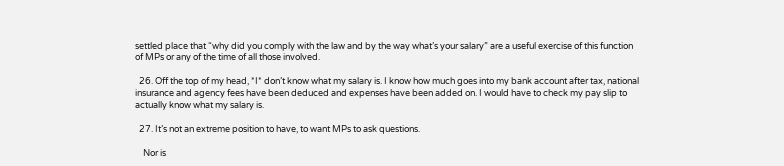settled place that “why did you comply with the law and by the way what’s your salary” are a useful exercise of this function of MPs or any of the time of all those involved.

  26. Off the top of my head, *I* don’t know what my salary is. I know how much goes into my bank account after tax, national insurance and agency fees have been deduced and expenses have been added on. I would have to check my pay slip to actually know what my salary is.

  27. It’s not an extreme position to have, to want MPs to ask questions.

    Nor is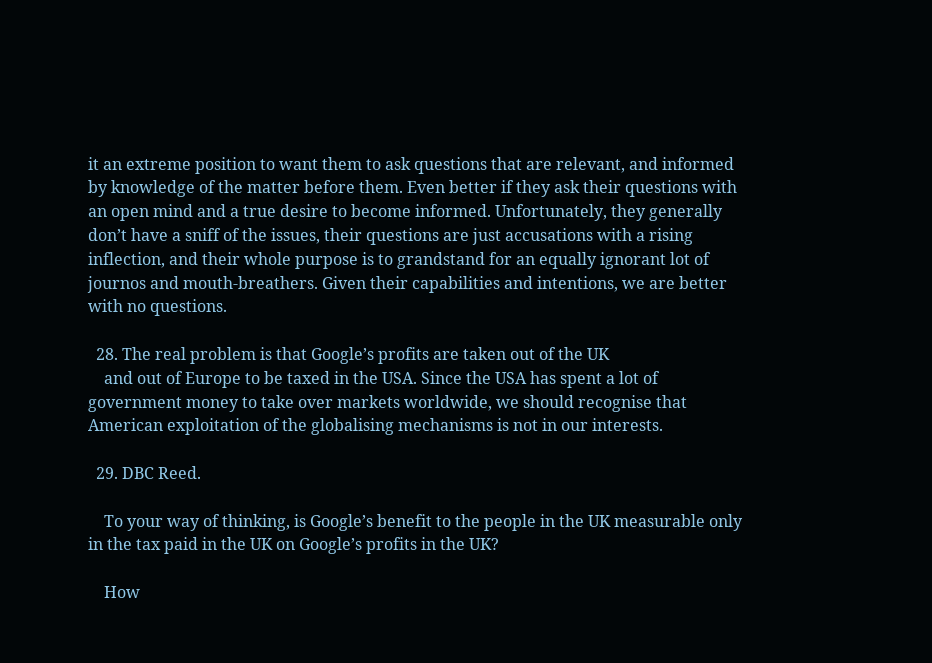it an extreme position to want them to ask questions that are relevant, and informed by knowledge of the matter before them. Even better if they ask their questions with an open mind and a true desire to become informed. Unfortunately, they generally don’t have a sniff of the issues, their questions are just accusations with a rising inflection, and their whole purpose is to grandstand for an equally ignorant lot of journos and mouth-breathers. Given their capabilities and intentions, we are better with no questions.

  28. The real problem is that Google’s profits are taken out of the UK
    and out of Europe to be taxed in the USA. Since the USA has spent a lot of government money to take over markets worldwide, we should recognise that American exploitation of the globalising mechanisms is not in our interests.

  29. DBC Reed.

    To your way of thinking, is Google’s benefit to the people in the UK measurable only in the tax paid in the UK on Google’s profits in the UK?

    How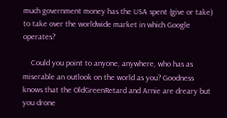much government money has the USA spent (give or take) to take over the worldwide market in which Google operates?

    Could you point to anyone, anywhere, who has as miserable an outlook on the world as you? Goodness knows that the OldGreenRetard and Arnie are dreary but you drone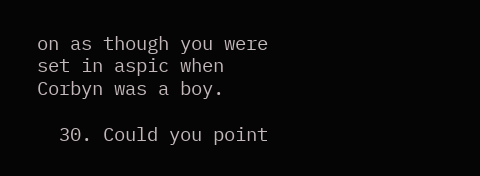on as though you were set in aspic when Corbyn was a boy.

  30. Could you point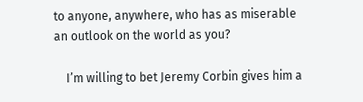to anyone, anywhere, who has as miserable an outlook on the world as you?

    I’m willing to bet Jeremy Corbin gives him a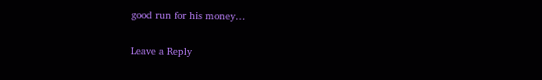good run for his money…

Leave a Reply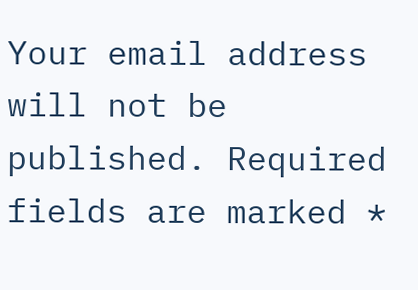Your email address will not be published. Required fields are marked *